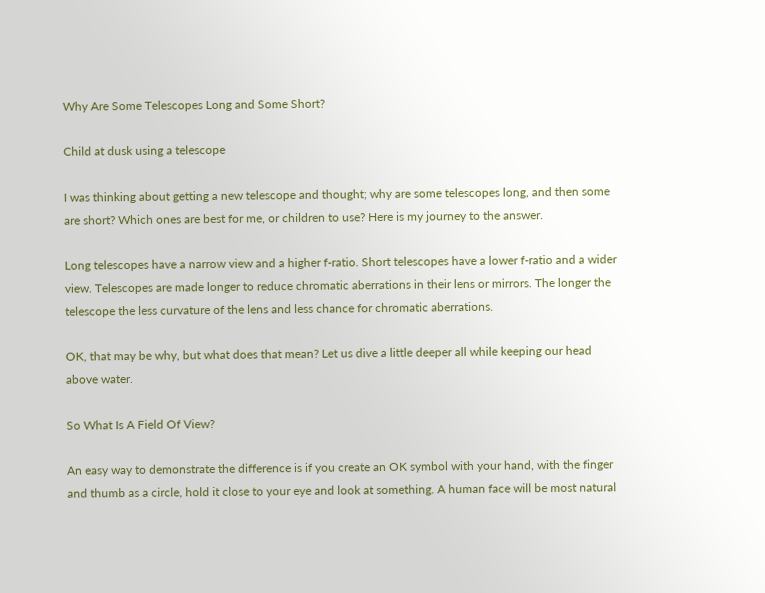Why Are Some Telescopes Long and Some Short?

Child at dusk using a telescope

I was thinking about getting a new telescope and thought; why are some telescopes long, and then some are short? Which ones are best for me, or children to use? Here is my journey to the answer.

Long telescopes have a narrow view and a higher f-ratio. Short telescopes have a lower f-ratio and a wider view. Telescopes are made longer to reduce chromatic aberrations in their lens or mirrors. The longer the telescope the less curvature of the lens and less chance for chromatic aberrations.

OK, that may be why, but what does that mean? Let us dive a little deeper all while keeping our head above water.

So What Is A Field Of View?

An easy way to demonstrate the difference is if you create an OK symbol with your hand, with the finger and thumb as a circle, hold it close to your eye and look at something. A human face will be most natural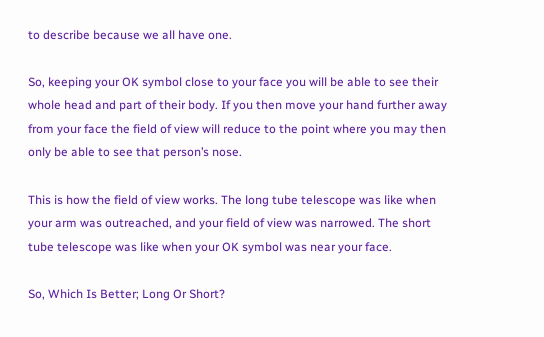to describe because we all have one.

So, keeping your OK symbol close to your face you will be able to see their whole head and part of their body. If you then move your hand further away from your face the field of view will reduce to the point where you may then only be able to see that person’s nose.

This is how the field of view works. The long tube telescope was like when your arm was outreached, and your field of view was narrowed. The short tube telescope was like when your OK symbol was near your face.

So, Which Is Better; Long Or Short?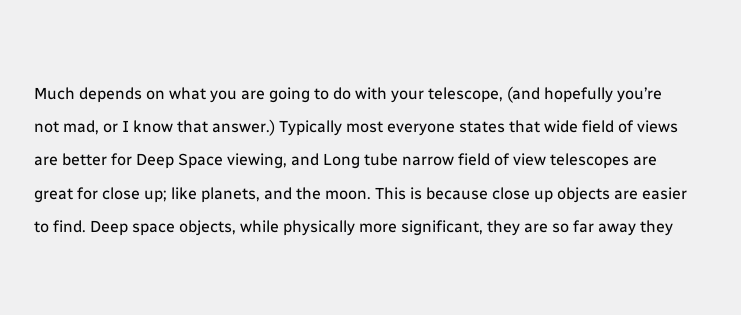Much depends on what you are going to do with your telescope, (and hopefully you’re not mad, or I know that answer.) Typically most everyone states that wide field of views are better for Deep Space viewing, and Long tube narrow field of view telescopes are great for close up; like planets, and the moon. This is because close up objects are easier to find. Deep space objects, while physically more significant, they are so far away they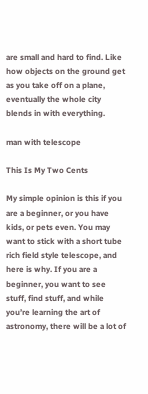are small and hard to find. Like how objects on the ground get as you take off on a plane, eventually the whole city blends in with everything.

man with telescope

This Is My Two Cents

My simple opinion is this if you are a beginner, or you have kids, or pets even. You may want to stick with a short tube rich field style telescope, and here is why. If you are a beginner, you want to see stuff, find stuff, and while you’re learning the art of astronomy, there will be a lot of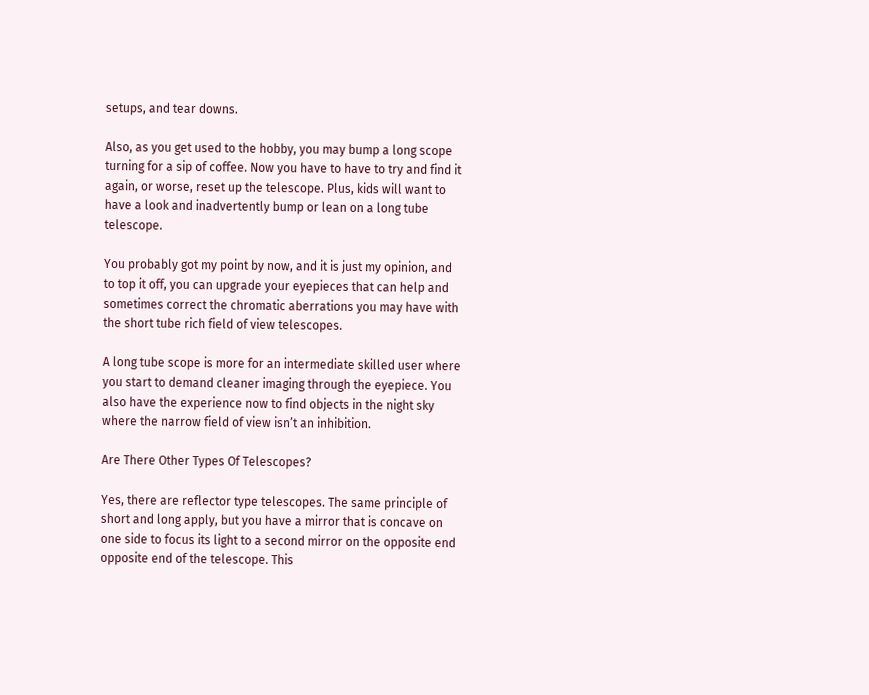setups, and tear downs.

Also, as you get used to the hobby, you may bump a long scope turning for a sip of coffee. Now you have to have to try and find it again, or worse, reset up the telescope. Plus, kids will want to have a look and inadvertently bump or lean on a long tube telescope.

You probably got my point by now, and it is just my opinion, and to top it off, you can upgrade your eyepieces that can help and sometimes correct the chromatic aberrations you may have with the short tube rich field of view telescopes.

A long tube scope is more for an intermediate skilled user where you start to demand cleaner imaging through the eyepiece. You also have the experience now to find objects in the night sky where the narrow field of view isn’t an inhibition.

Are There Other Types Of Telescopes?

Yes, there are reflector type telescopes. The same principle of short and long apply, but you have a mirror that is concave on one side to focus its light to a second mirror on the opposite end opposite end of the telescope. This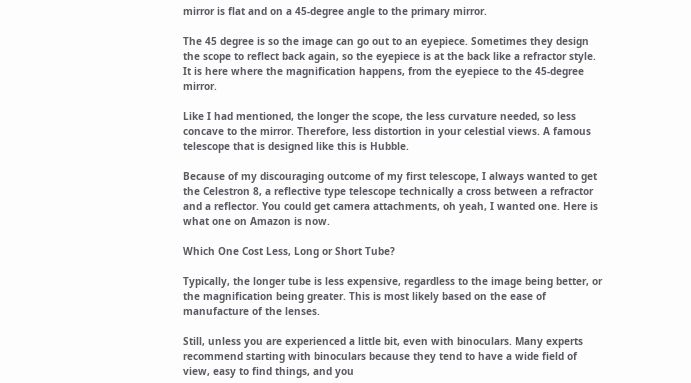mirror is flat and on a 45-degree angle to the primary mirror.

The 45 degree is so the image can go out to an eyepiece. Sometimes they design the scope to reflect back again, so the eyepiece is at the back like a refractor style. It is here where the magnification happens, from the eyepiece to the 45-degree mirror.

Like I had mentioned, the longer the scope, the less curvature needed, so less concave to the mirror. Therefore, less distortion in your celestial views. A famous telescope that is designed like this is Hubble.

Because of my discouraging outcome of my first telescope, I always wanted to get the Celestron 8, a reflective type telescope technically a cross between a refractor and a reflector. You could get camera attachments, oh yeah, I wanted one. Here is what one on Amazon is now.

Which One Cost Less, Long or Short Tube?

Typically, the longer tube is less expensive, regardless to the image being better, or the magnification being greater. This is most likely based on the ease of manufacture of the lenses.

Still, unless you are experienced a little bit, even with binoculars. Many experts recommend starting with binoculars because they tend to have a wide field of view, easy to find things, and you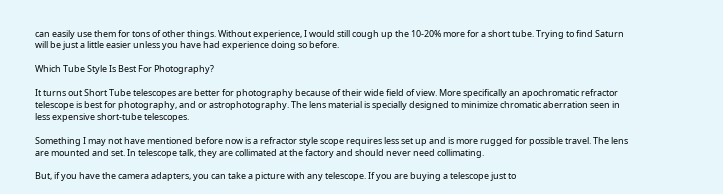can easily use them for tons of other things. Without experience, I would still cough up the 10-20% more for a short tube. Trying to find Saturn will be just a little easier unless you have had experience doing so before.

Which Tube Style Is Best For Photography?

It turns out Short Tube telescopes are better for photography because of their wide field of view. More specifically an apochromatic refractor telescope is best for photography, and or astrophotography. The lens material is specially designed to minimize chromatic aberration seen in less expensive short-tube telescopes.

Something I may not have mentioned before now is a refractor style scope requires less set up and is more rugged for possible travel. The lens are mounted and set. In telescope talk, they are collimated at the factory and should never need collimating.

But, if you have the camera adapters, you can take a picture with any telescope. If you are buying a telescope just to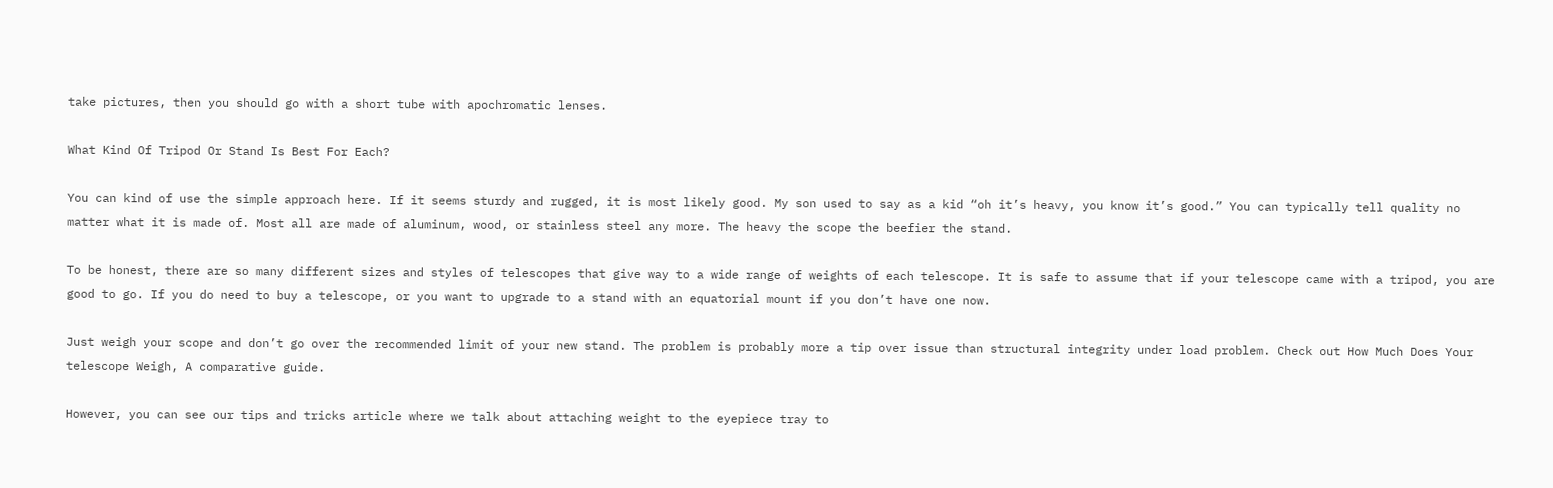take pictures, then you should go with a short tube with apochromatic lenses.

What Kind Of Tripod Or Stand Is Best For Each?

You can kind of use the simple approach here. If it seems sturdy and rugged, it is most likely good. My son used to say as a kid “oh it’s heavy, you know it’s good.” You can typically tell quality no matter what it is made of. Most all are made of aluminum, wood, or stainless steel any more. The heavy the scope the beefier the stand.

To be honest, there are so many different sizes and styles of telescopes that give way to a wide range of weights of each telescope. It is safe to assume that if your telescope came with a tripod, you are good to go. If you do need to buy a telescope, or you want to upgrade to a stand with an equatorial mount if you don’t have one now.

Just weigh your scope and don’t go over the recommended limit of your new stand. The problem is probably more a tip over issue than structural integrity under load problem. Check out How Much Does Your telescope Weigh, A comparative guide.

However, you can see our tips and tricks article where we talk about attaching weight to the eyepiece tray to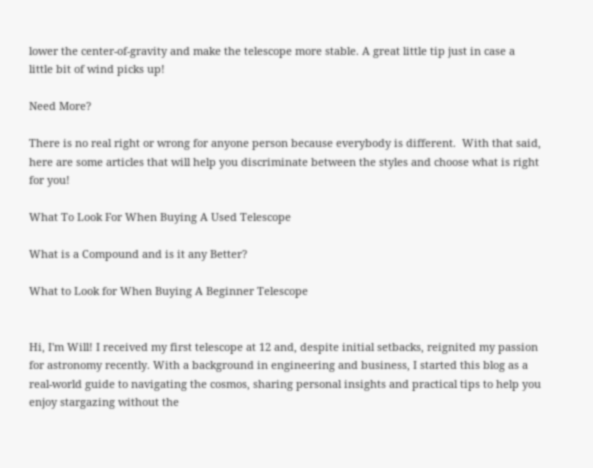lower the center-of-gravity and make the telescope more stable. A great little tip just in case a little bit of wind picks up!

Need More?

There is no real right or wrong for anyone person because everybody is different.  With that said, here are some articles that will help you discriminate between the styles and choose what is right for you!

What To Look For When Buying A Used Telescope

What is a Compound and is it any Better?

What to Look for When Buying A Beginner Telescope


Hi, I'm Will! I received my first telescope at 12 and, despite initial setbacks, reignited my passion for astronomy recently. With a background in engineering and business, I started this blog as a real-world guide to navigating the cosmos, sharing personal insights and practical tips to help you enjoy stargazing without the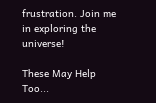frustration. Join me in exploring the universe!

These May Help Too...